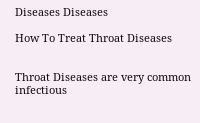Diseases Diseases

How To Treat Throat Diseases


Throat Diseases are very common infectious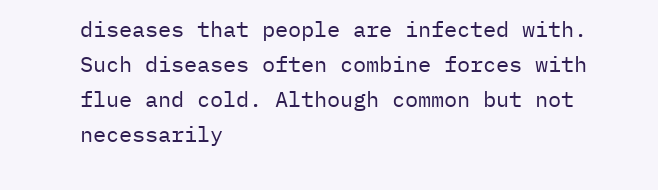diseases that people are infected with. Such diseases often combine forces with flue and cold. Although common but not necessarily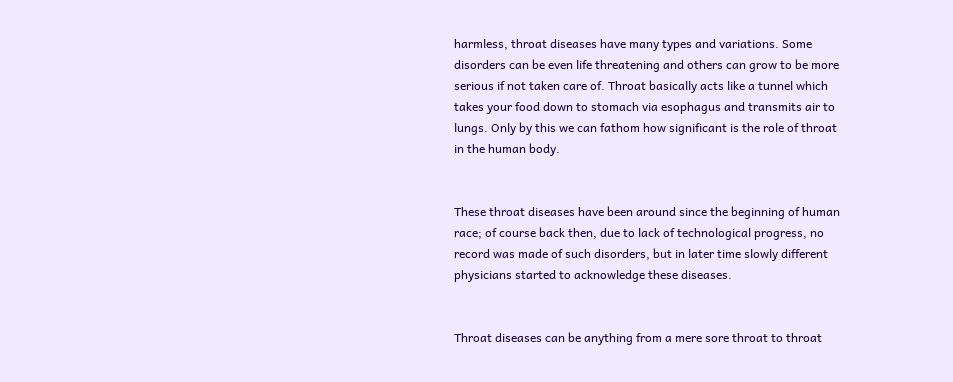harmless, throat diseases have many types and variations. Some disorders can be even life threatening and others can grow to be more serious if not taken care of. Throat basically acts like a tunnel which takes your food down to stomach via esophagus and transmits air to lungs. Only by this we can fathom how significant is the role of throat in the human body.


These throat diseases have been around since the beginning of human race; of course back then, due to lack of technological progress, no record was made of such disorders, but in later time slowly different physicians started to acknowledge these diseases.


Throat diseases can be anything from a mere sore throat to throat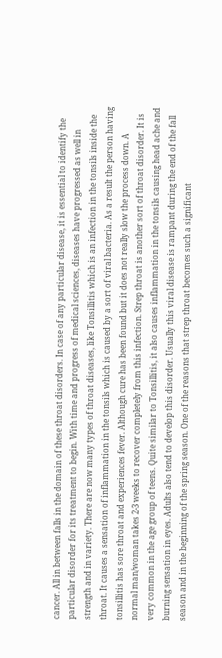cancer. All in between falls in the domain of these throat disorders. In case of any particular disease, it is essential to identify the particular disorder for its treatment to begin. With time and progress of medical sciences, diseases have progressed as well in strength and in variety. There are now many types of throat diseases, like Tonsillitis which is an infection in the tonsils inside the throat. It causes a sensation of inflammation in the tonsils which is caused by a sort of viral bacteria. As a result the person having tonsillitis has sore throat and experiences fever. Although cure has been found but it does not really slow the process down. A normal man/woman takes 2-3 weeks to recover completely from this infection. Strep throat is another sort of throat disorder. It is very common in the age group of teens. Quite similar to Tonsillitis, it also causes inflammation in the tonsils causing head ache and burning sensation in eyes. Adults also tend to develop this disorder. Usually this viral disease is rampant during the end of the fall season and in the beginning of the spring season. One of the reasons that strep throat becomes such a significant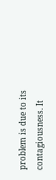problem is due to its contagiousness. It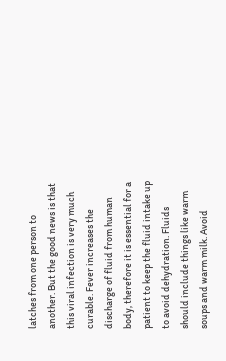latches from one person to another. But the good news is that this viral infection is very much curable. Fever increases the discharge of fluid from human body, therefore it is essential for a patient to keep the fluid intake up to avoid dehydration. Fluids should include things like warm soups and warm milk. Avoid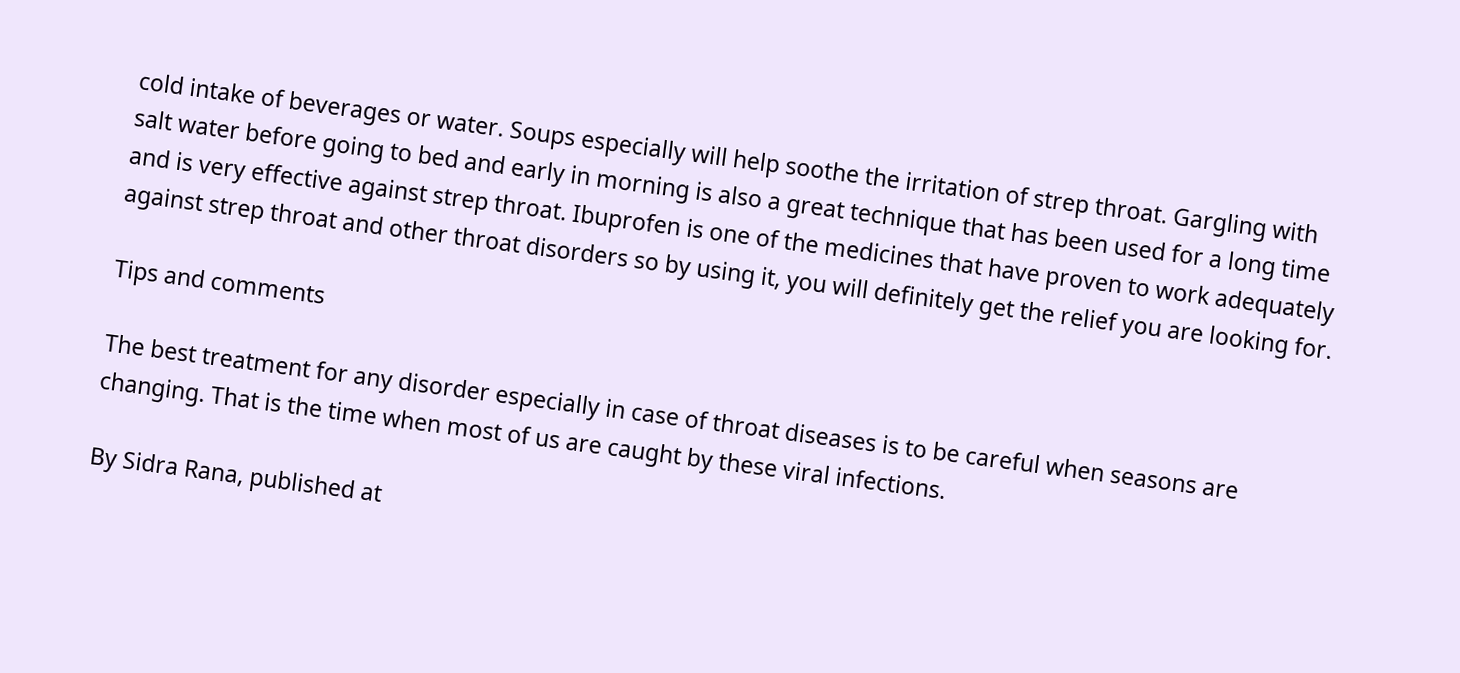cold intake of beverages or water. Soups especially will help soothe the irritation of strep throat. Gargling with salt water before going to bed and early in morning is also a great technique that has been used for a long time and is very effective against strep throat. Ibuprofen is one of the medicines that have proven to work adequately against strep throat and other throat disorders so by using it, you will definitely get the relief you are looking for.

Tips and comments

The best treatment for any disorder especially in case of throat diseases is to be careful when seasons are changing. That is the time when most of us are caught by these viral infections.

By Sidra Rana, published at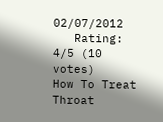02/07/2012
   Rating: 4/5 (10 votes)
How To Treat Throat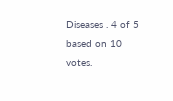Diseases . 4 of 5 based on 10 votes.